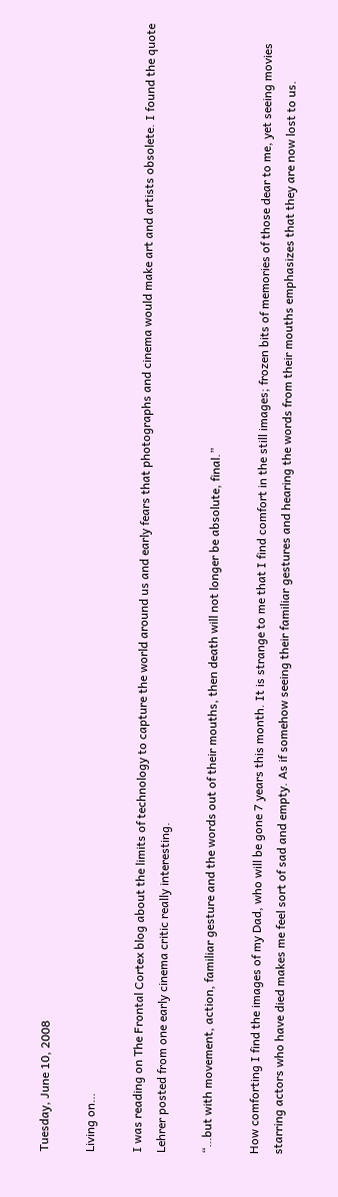Tuesday, June 10, 2008

Living on…

I was reading on The Frontal Cortex blog about the limits of technology to capture the world around us and early fears that photographs and cinema would make art and artists obsolete. I found the quote Lehrer posted from one early cinema critic really interesting.

“…but with movement, action, familiar gesture and the words out of their mouths, then death will not longer be absolute, final.”

How comforting I find the images of my Dad, who will be gone 7 years this month. It is strange to me that I find comfort in the still images; frozen bits of memories of those dear to me, yet seeing movies starring actors who have died makes me feel sort of sad and empty. As if somehow seeing their familiar gestures and hearing the words from their mouths emphasizes that they are now lost to us.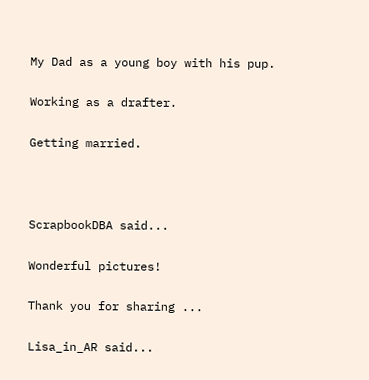My Dad as a young boy with his pup.

Working as a drafter.

Getting married.



ScrapbookDBA said...

Wonderful pictures!

Thank you for sharing ...

Lisa_in_AR said...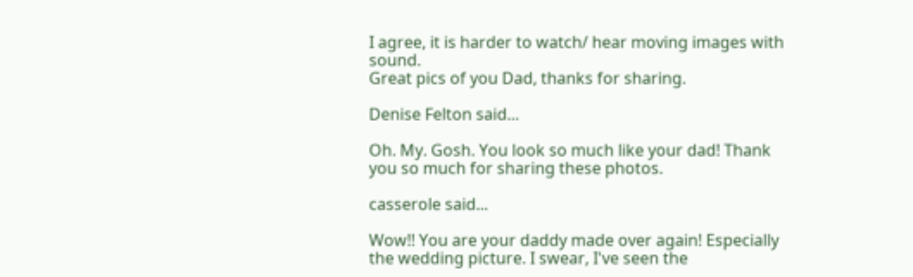I agree, it is harder to watch/ hear moving images with sound.
Great pics of you Dad, thanks for sharing.

Denise Felton said...

Oh. My. Gosh. You look so much like your dad! Thank you so much for sharing these photos.

casserole said...

Wow!! You are your daddy made over again! Especially the wedding picture. I swear, I've seen the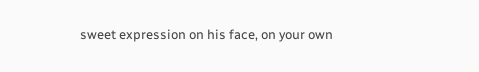sweet expression on his face, on your own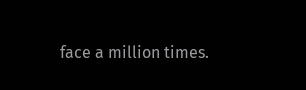face a million times.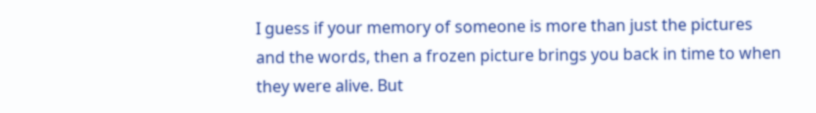I guess if your memory of someone is more than just the pictures and the words, then a frozen picture brings you back in time to when they were alive. But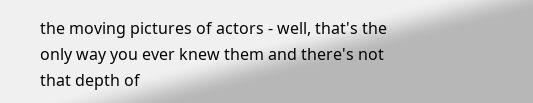the moving pictures of actors - well, that's the only way you ever knew them and there's not that depth of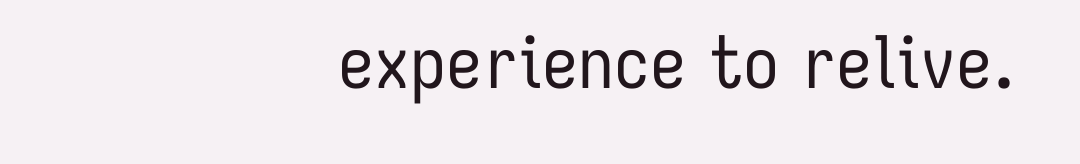experience to relive.